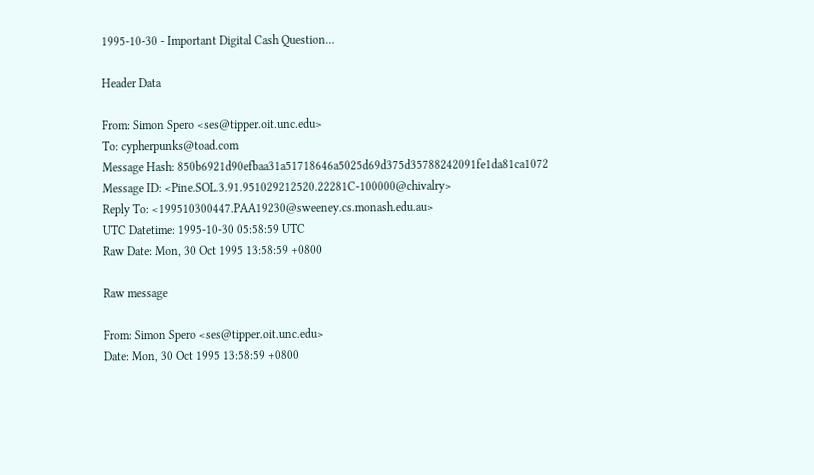1995-10-30 - Important Digital Cash Question…

Header Data

From: Simon Spero <ses@tipper.oit.unc.edu>
To: cypherpunks@toad.com
Message Hash: 850b6921d90efbaa31a51718646a5025d69d375d35788242091fe1da81ca1072
Message ID: <Pine.SOL.3.91.951029212520.22281C-100000@chivalry>
Reply To: <199510300447.PAA19230@sweeney.cs.monash.edu.au>
UTC Datetime: 1995-10-30 05:58:59 UTC
Raw Date: Mon, 30 Oct 1995 13:58:59 +0800

Raw message

From: Simon Spero <ses@tipper.oit.unc.edu>
Date: Mon, 30 Oct 1995 13:58:59 +0800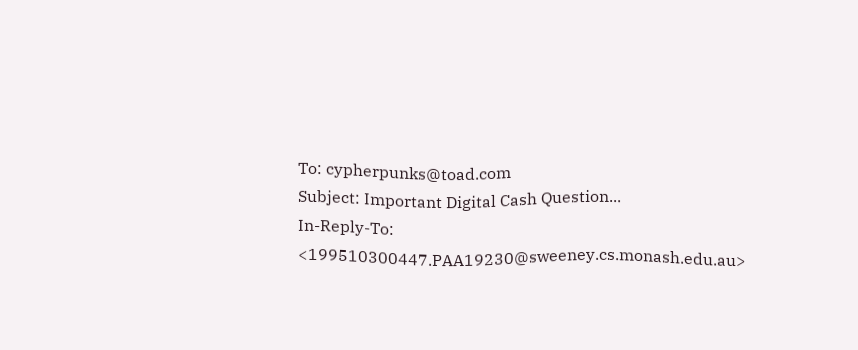To: cypherpunks@toad.com
Subject: Important Digital Cash Question...
In-Reply-To: <199510300447.PAA19230@sweeney.cs.monash.edu.au>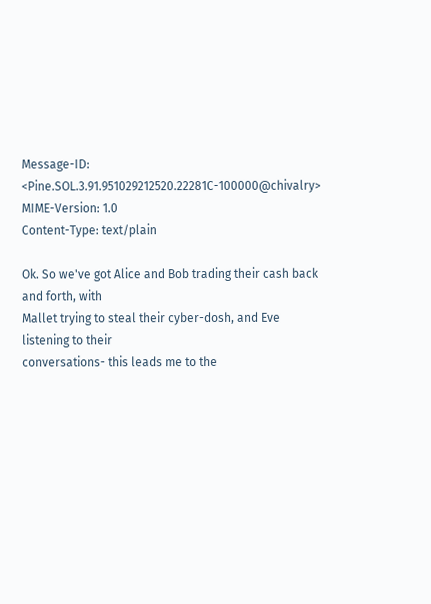Message-ID: <Pine.SOL.3.91.951029212520.22281C-100000@chivalry>
MIME-Version: 1.0
Content-Type: text/plain

Ok. So we've got Alice and Bob trading their cash back and forth, with
Mallet trying to steal their cyber-dosh, and Eve listening to their
conversations- this leads me to the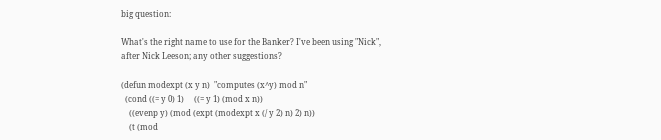big question:

What's the right name to use for the Banker? I've been using "Nick",
after Nick Leeson; any other suggestions?

(defun modexpt (x y n)  "computes (x^y) mod n"
  (cond ((= y 0) 1)     ((= y 1) (mod x n))
    ((evenp y) (mod (expt (modexpt x (/ y 2) n) 2) n))
    (t (mod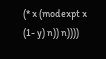(* x (modexpt x (1- y) n)) n))))